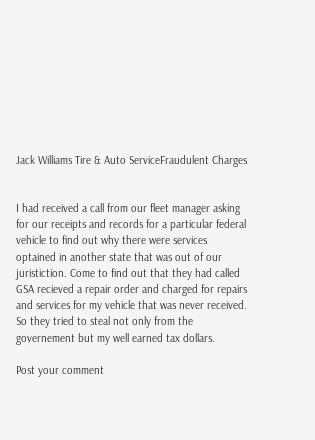Jack Williams Tire & Auto ServiceFraudulent Charges


I had received a call from our fleet manager asking for our receipts and records for a particular federal vehicle to find out why there were services optained in another state that was out of our juristiction. Come to find out that they had called GSA recieved a repair order and charged for repairs and services for my vehicle that was never received. So they tried to steal not only from the governement but my well earned tax dollars.

Post your comment